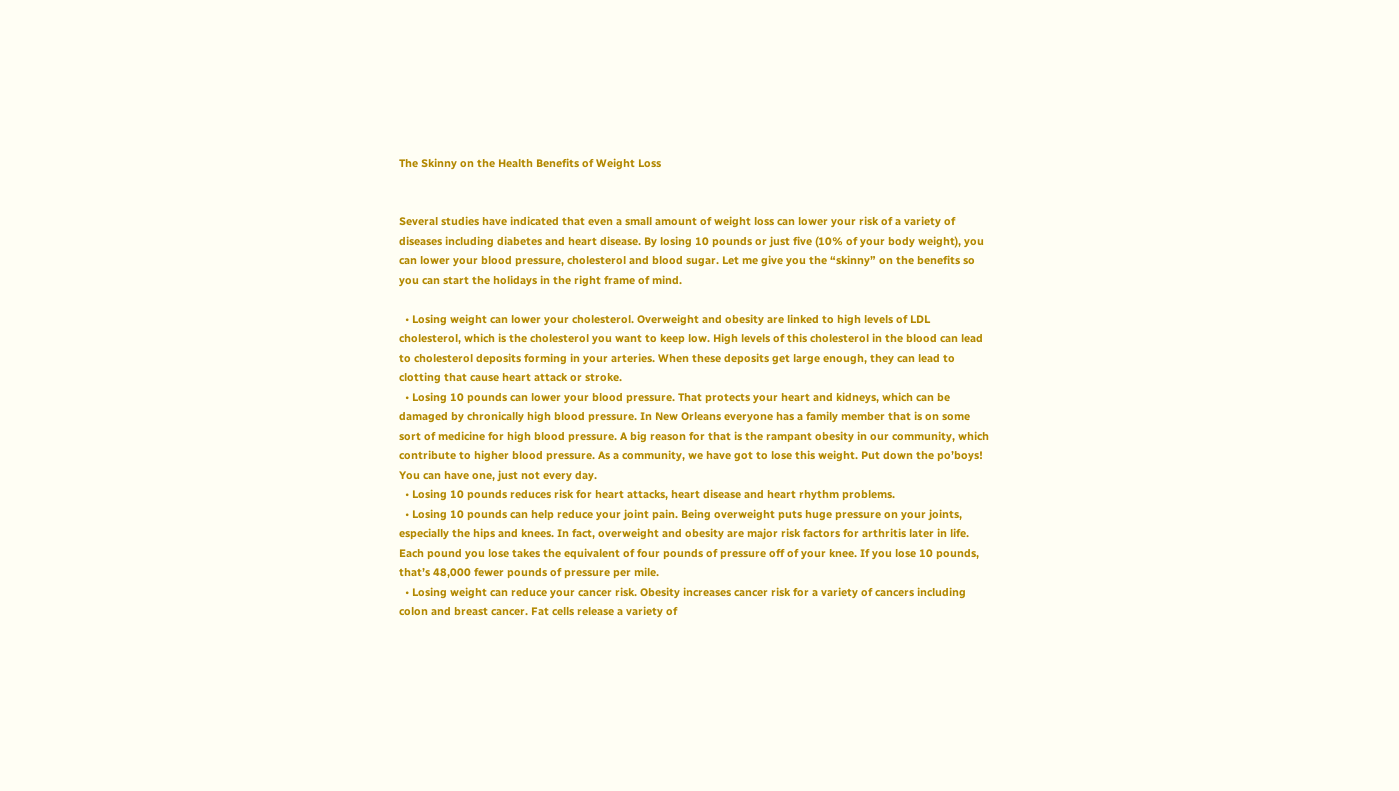The Skinny on the Health Benefits of Weight Loss


Several studies have indicated that even a small amount of weight loss can lower your risk of a variety of diseases including diabetes and heart disease. By losing 10 pounds or just five (10% of your body weight), you can lower your blood pressure, cholesterol and blood sugar. Let me give you the “skinny” on the benefits so you can start the holidays in the right frame of mind.

  • Losing weight can lower your cholesterol. Overweight and obesity are linked to high levels of LDL cholesterol, which is the cholesterol you want to keep low. High levels of this cholesterol in the blood can lead to cholesterol deposits forming in your arteries. When these deposits get large enough, they can lead to clotting that cause heart attack or stroke.
  • Losing 10 pounds can lower your blood pressure. That protects your heart and kidneys, which can be damaged by chronically high blood pressure. In New Orleans everyone has a family member that is on some sort of medicine for high blood pressure. A big reason for that is the rampant obesity in our community, which contribute to higher blood pressure. As a community, we have got to lose this weight. Put down the po’boys! You can have one, just not every day.
  • Losing 10 pounds reduces risk for heart attacks, heart disease and heart rhythm problems.
  • Losing 10 pounds can help reduce your joint pain. Being overweight puts huge pressure on your joints, especially the hips and knees. In fact, overweight and obesity are major risk factors for arthritis later in life. Each pound you lose takes the equivalent of four pounds of pressure off of your knee. If you lose 10 pounds, that’s 48,000 fewer pounds of pressure per mile.
  • Losing weight can reduce your cancer risk. Obesity increases cancer risk for a variety of cancers including colon and breast cancer. Fat cells release a variety of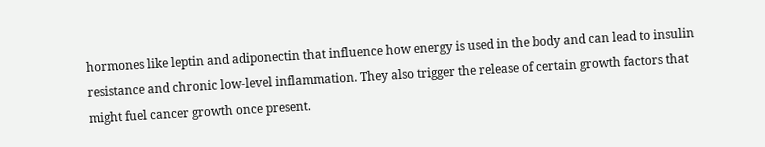hormones like leptin and adiponectin that influence how energy is used in the body and can lead to insulin resistance and chronic low-level inflammation. They also trigger the release of certain growth factors that might fuel cancer growth once present.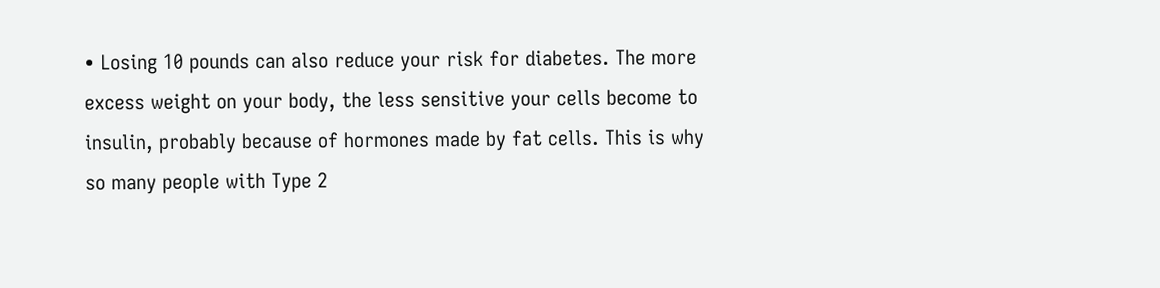• Losing 10 pounds can also reduce your risk for diabetes. The more excess weight on your body, the less sensitive your cells become to insulin, probably because of hormones made by fat cells. This is why so many people with Type 2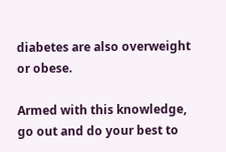diabetes are also overweight or obese.

Armed with this knowledge, go out and do your best to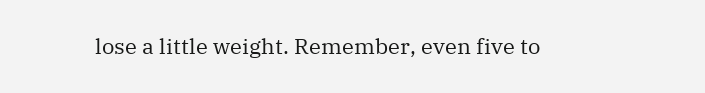lose a little weight. Remember, even five to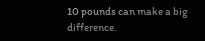10 pounds can make a big difference.